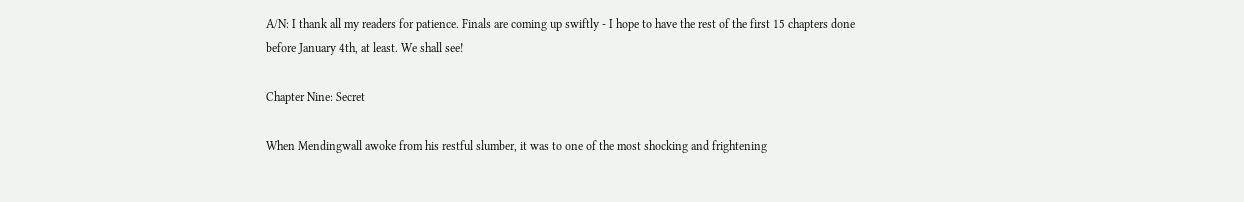A/N: I thank all my readers for patience. Finals are coming up swiftly - I hope to have the rest of the first 15 chapters done before January 4th, at least. We shall see!

Chapter Nine: Secret

When Mendingwall awoke from his restful slumber, it was to one of the most shocking and frightening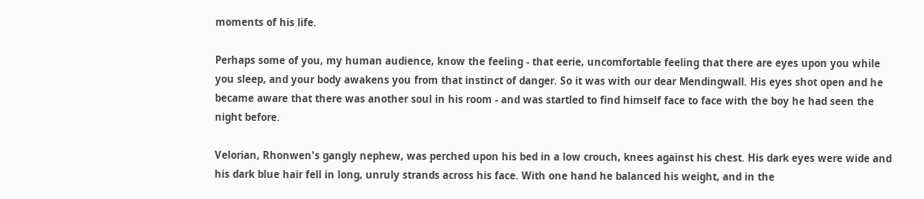moments of his life.

Perhaps some of you, my human audience, know the feeling - that eerie, uncomfortable feeling that there are eyes upon you while you sleep, and your body awakens you from that instinct of danger. So it was with our dear Mendingwall. His eyes shot open and he became aware that there was another soul in his room - and was startled to find himself face to face with the boy he had seen the night before.

Velorian, Rhonwen's gangly nephew, was perched upon his bed in a low crouch, knees against his chest. His dark eyes were wide and his dark blue hair fell in long, unruly strands across his face. With one hand he balanced his weight, and in the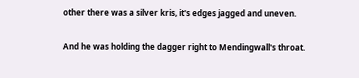other there was a silver kris, it's edges jagged and uneven.

And he was holding the dagger right to Mendingwall's throat.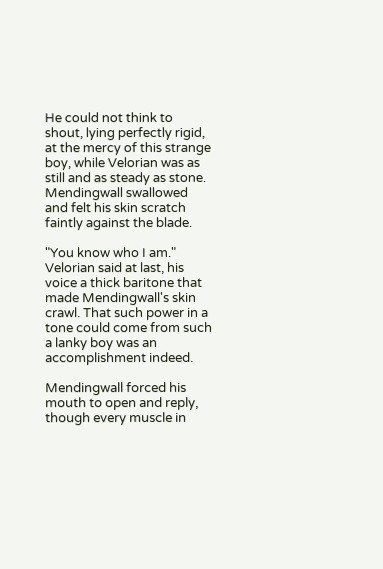He could not think to shout, lying perfectly rigid, at the mercy of this strange boy, while Velorian was as still and as steady as stone. Mendingwall swallowed and felt his skin scratch faintly against the blade.

"You know who I am." Velorian said at last, his voice a thick baritone that made Mendingwall's skin crawl. That such power in a tone could come from such a lanky boy was an accomplishment indeed.

Mendingwall forced his mouth to open and reply, though every muscle in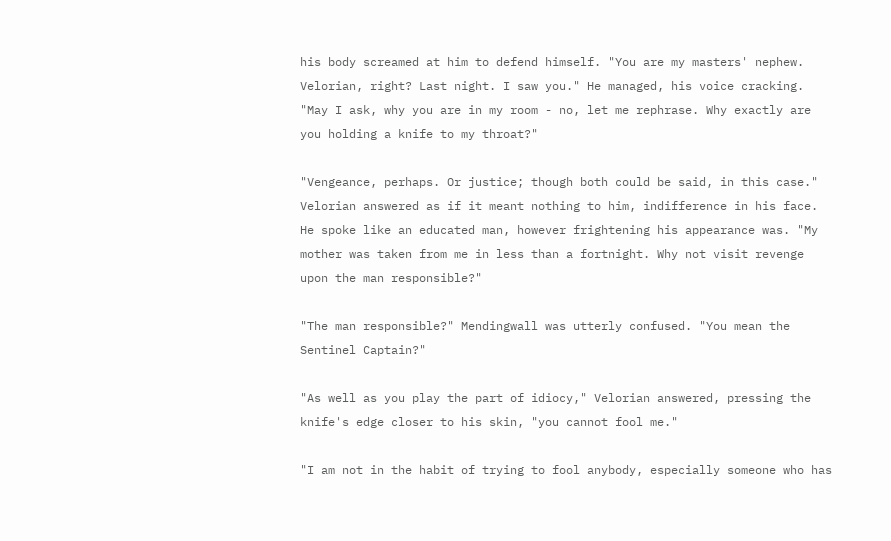his body screamed at him to defend himself. "You are my masters' nephew. Velorian, right? Last night. I saw you." He managed, his voice cracking. "May I ask, why you are in my room - no, let me rephrase. Why exactly are you holding a knife to my throat?"

"Vengeance, perhaps. Or justice; though both could be said, in this case." Velorian answered as if it meant nothing to him, indifference in his face. He spoke like an educated man, however frightening his appearance was. "My mother was taken from me in less than a fortnight. Why not visit revenge upon the man responsible?"

"The man responsible?" Mendingwall was utterly confused. "You mean the Sentinel Captain?"

"As well as you play the part of idiocy," Velorian answered, pressing the knife's edge closer to his skin, "you cannot fool me."

"I am not in the habit of trying to fool anybody, especially someone who has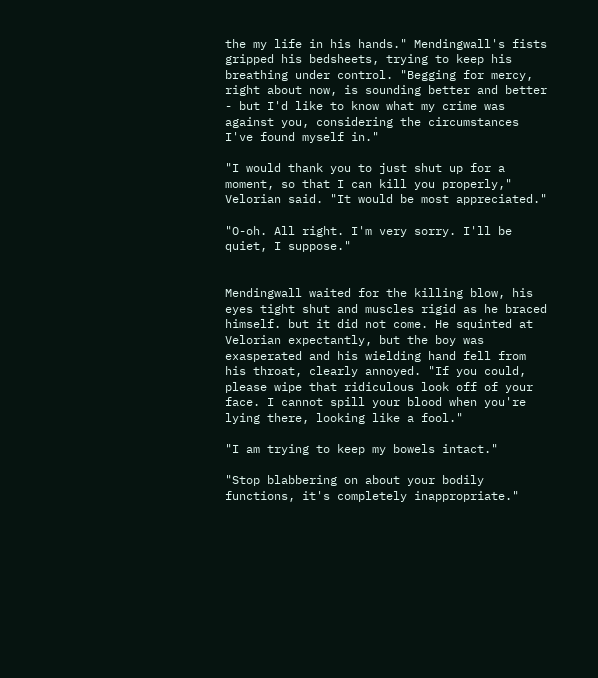the my life in his hands." Mendingwall's fists gripped his bedsheets, trying to keep his breathing under control. "Begging for mercy, right about now, is sounding better and better - but I'd like to know what my crime was against you, considering the circumstances I've found myself in."

"I would thank you to just shut up for a moment, so that I can kill you properly," Velorian said. "It would be most appreciated."

"O-oh. All right. I'm very sorry. I'll be quiet, I suppose."


Mendingwall waited for the killing blow, his eyes tight shut and muscles rigid as he braced himself. but it did not come. He squinted at Velorian expectantly, but the boy was exasperated and his wielding hand fell from his throat, clearly annoyed. "If you could, please wipe that ridiculous look off of your face. I cannot spill your blood when you're lying there, looking like a fool."

"I am trying to keep my bowels intact."

"Stop blabbering on about your bodily functions, it's completely inappropriate."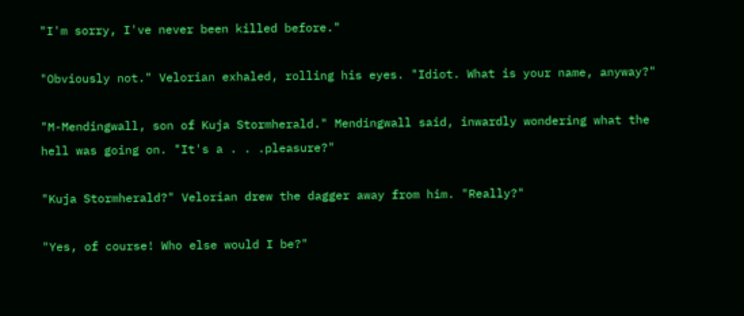"I'm sorry, I've never been killed before."

"Obviously not." Velorian exhaled, rolling his eyes. "Idiot. What is your name, anyway?"

"M-Mendingwall, son of Kuja Stormherald." Mendingwall said, inwardly wondering what the hell was going on. "It's a . . .pleasure?"

"Kuja Stormherald?" Velorian drew the dagger away from him. "Really?"

"Yes, of course! Who else would I be?"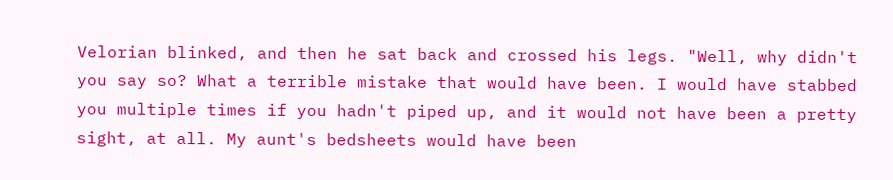Velorian blinked, and then he sat back and crossed his legs. "Well, why didn't you say so? What a terrible mistake that would have been. I would have stabbed you multiple times if you hadn't piped up, and it would not have been a pretty sight, at all. My aunt's bedsheets would have been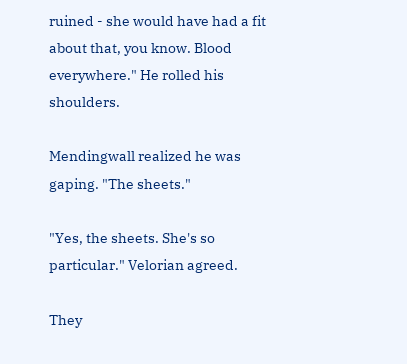ruined - she would have had a fit about that, you know. Blood everywhere." He rolled his shoulders.

Mendingwall realized he was gaping. "The sheets."

"Yes, the sheets. She's so particular." Velorian agreed.

They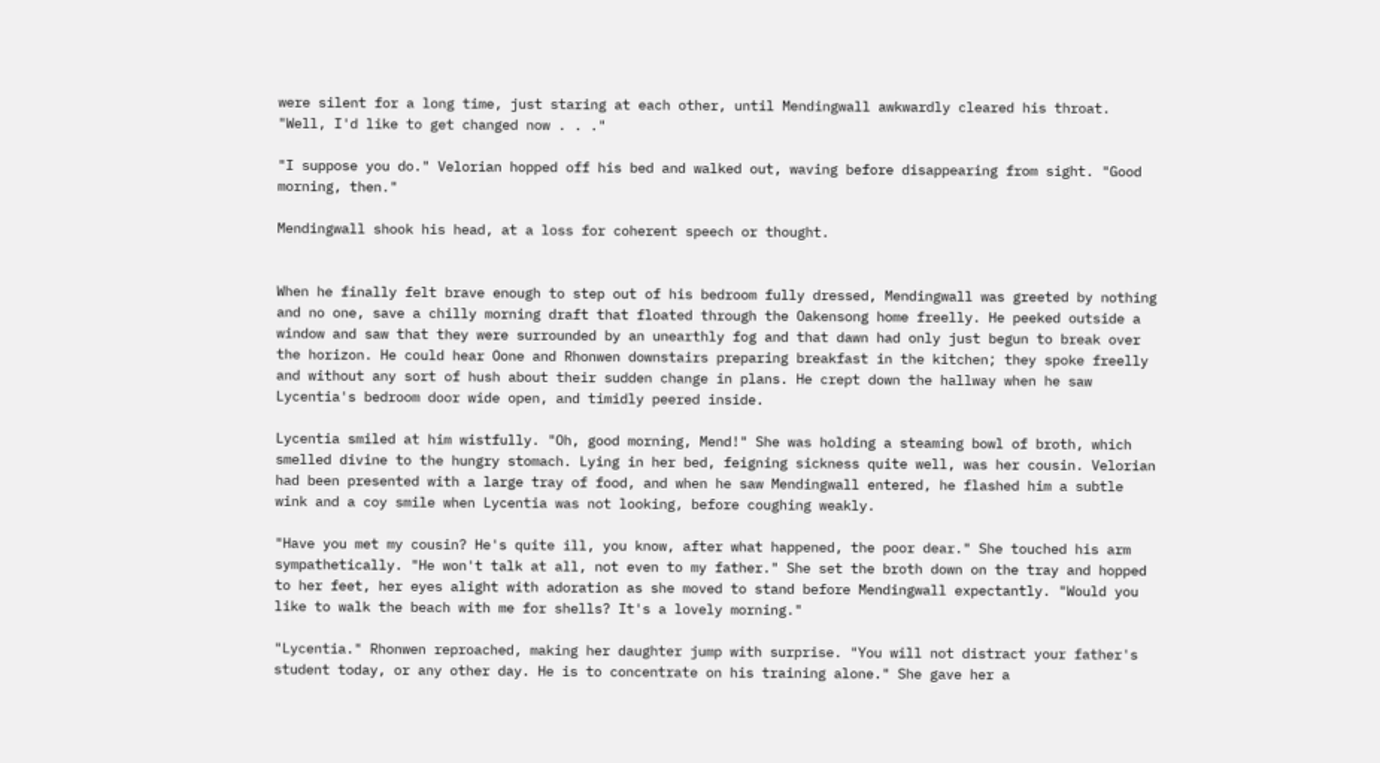were silent for a long time, just staring at each other, until Mendingwall awkwardly cleared his throat. "Well, I'd like to get changed now . . ."

"I suppose you do." Velorian hopped off his bed and walked out, waving before disappearing from sight. "Good morning, then."

Mendingwall shook his head, at a loss for coherent speech or thought.


When he finally felt brave enough to step out of his bedroom fully dressed, Mendingwall was greeted by nothing and no one, save a chilly morning draft that floated through the Oakensong home freelly. He peeked outside a window and saw that they were surrounded by an unearthly fog and that dawn had only just begun to break over the horizon. He could hear Oone and Rhonwen downstairs preparing breakfast in the kitchen; they spoke freelly and without any sort of hush about their sudden change in plans. He crept down the hallway when he saw Lycentia's bedroom door wide open, and timidly peered inside.

Lycentia smiled at him wistfully. "Oh, good morning, Mend!" She was holding a steaming bowl of broth, which smelled divine to the hungry stomach. Lying in her bed, feigning sickness quite well, was her cousin. Velorian had been presented with a large tray of food, and when he saw Mendingwall entered, he flashed him a subtle wink and a coy smile when Lycentia was not looking, before coughing weakly.

"Have you met my cousin? He's quite ill, you know, after what happened, the poor dear." She touched his arm sympathetically. "He won't talk at all, not even to my father." She set the broth down on the tray and hopped to her feet, her eyes alight with adoration as she moved to stand before Mendingwall expectantly. "Would you like to walk the beach with me for shells? It's a lovely morning."

"Lycentia." Rhonwen reproached, making her daughter jump with surprise. "You will not distract your father's student today, or any other day. He is to concentrate on his training alone." She gave her a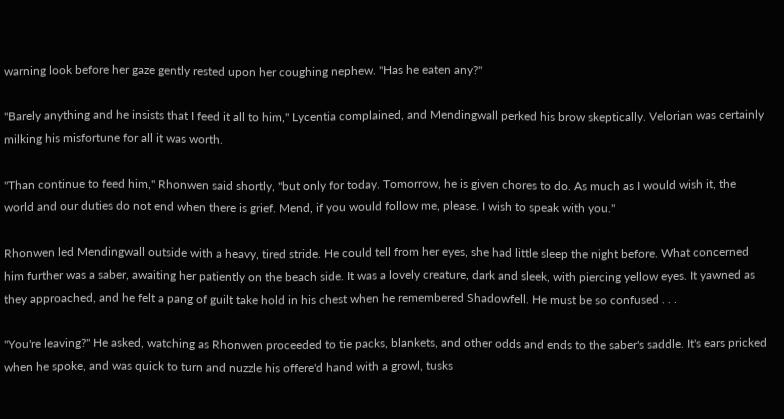warning look before her gaze gently rested upon her coughing nephew. "Has he eaten any?"

"Barely anything and he insists that I feed it all to him," Lycentia complained, and Mendingwall perked his brow skeptically. Velorian was certainly milking his misfortune for all it was worth.

"Than continue to feed him," Rhonwen said shortly, "but only for today. Tomorrow, he is given chores to do. As much as I would wish it, the world and our duties do not end when there is grief. Mend, if you would follow me, please. I wish to speak with you."

Rhonwen led Mendingwall outside with a heavy, tired stride. He could tell from her eyes, she had little sleep the night before. What concerned him further was a saber, awaiting her patiently on the beach side. It was a lovely creature, dark and sleek, with piercing yellow eyes. It yawned as they approached, and he felt a pang of guilt take hold in his chest when he remembered Shadowfell. He must be so confused . . .

"You're leaving?" He asked, watching as Rhonwen proceeded to tie packs, blankets, and other odds and ends to the saber's saddle. It's ears pricked when he spoke, and was quick to turn and nuzzle his offere'd hand with a growl, tusks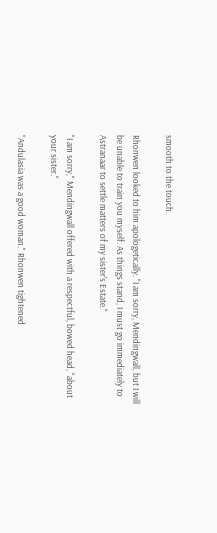smooth to the touch.

Rhonwen looked to him apologetically. "I am sorry, Mendingwall, but I will be unable to train you myself. As things stand, I must go immediately to Astranaar to settle matters of my sister's Estate."

"I am sorry," Mendingwall offered with a respectful, bowed head, "about your sister."

"Andulasia was a good woman." Rhonwen tightened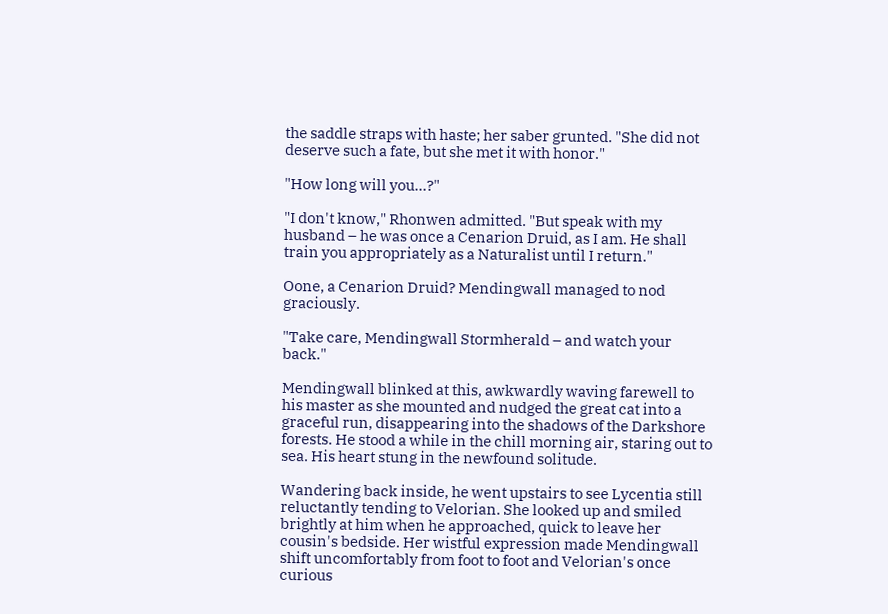the saddle straps with haste; her saber grunted. "She did not deserve such a fate, but she met it with honor."

"How long will you…?"

"I don't know," Rhonwen admitted. "But speak with my husband – he was once a Cenarion Druid, as I am. He shall train you appropriately as a Naturalist until I return."

Oone, a Cenarion Druid? Mendingwall managed to nod graciously.

"Take care, Mendingwall Stormherald – and watch your back."

Mendingwall blinked at this, awkwardly waving farewell to his master as she mounted and nudged the great cat into a graceful run, disappearing into the shadows of the Darkshore forests. He stood a while in the chill morning air, staring out to sea. His heart stung in the newfound solitude.

Wandering back inside, he went upstairs to see Lycentia still reluctantly tending to Velorian. She looked up and smiled brightly at him when he approached, quick to leave her cousin's bedside. Her wistful expression made Mendingwall shift uncomfortably from foot to foot and Velorian's once curious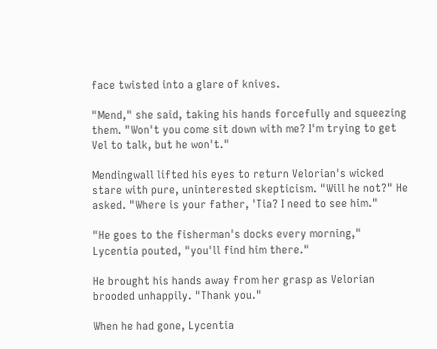face twisted into a glare of knives.

"Mend," she said, taking his hands forcefully and squeezing them. "Won't you come sit down with me? I'm trying to get Vel to talk, but he won't."

Mendingwall lifted his eyes to return Velorian's wicked stare with pure, uninterested skepticism. "Will he not?" He asked. "Where is your father, 'Tia? I need to see him."

"He goes to the fisherman's docks every morning," Lycentia pouted, "you'll find him there."

He brought his hands away from her grasp as Velorian brooded unhappily. "Thank you."

When he had gone, Lycentia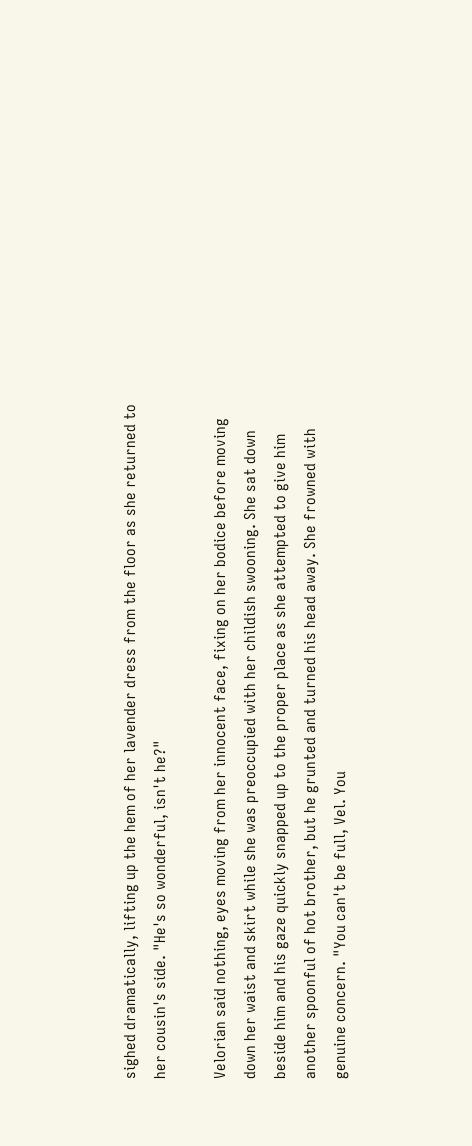sighed dramatically, lifting up the hem of her lavender dress from the floor as she returned to her cousin's side. "He's so wonderful, isn't he?"

Velorian said nothing, eyes moving from her innocent face, fixing on her bodice before moving down her waist and skirt while she was preoccupied with her childish swooning. She sat down beside him and his gaze quickly snapped up to the proper place as she attempted to give him another spoonful of hot brother, but he grunted and turned his head away. She frowned with genuine concern. "You can't be full, Vel. You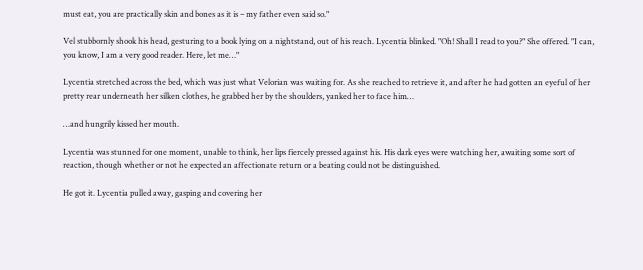must eat, you are practically skin and bones as it is – my father even said so."

Vel stubbornly shook his head, gesturing to a book lying on a nightstand, out of his reach. Lycentia blinked. "Oh! Shall I read to you?" She offered. "I can, you know, I am a very good reader. Here, let me…"

Lycentia stretched across the bed, which was just what Velorian was waiting for. As she reached to retrieve it, and after he had gotten an eyeful of her pretty rear underneath her silken clothes, he grabbed her by the shoulders, yanked her to face him…

…and hungrily kissed her mouth.

Lycentia was stunned for one moment, unable to think, her lips fiercely pressed against his. His dark eyes were watching her, awaiting some sort of reaction, though whether or not he expected an affectionate return or a beating could not be distinguished.

He got it. Lycentia pulled away, gasping and covering her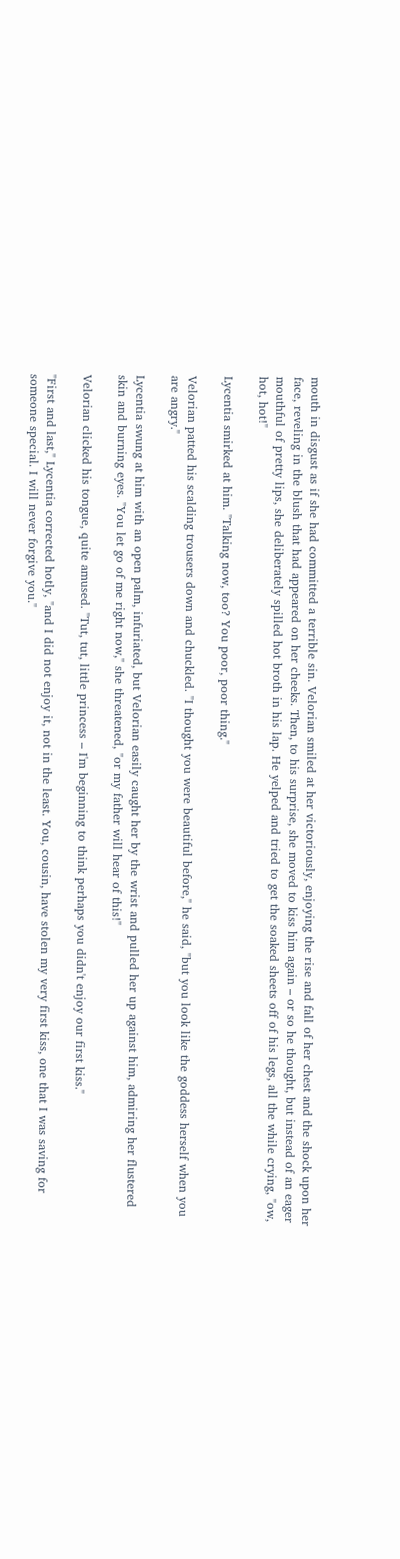mouth in disgust as if she had committed a terrible sin. Velorian smiled at her victoriously, enjoying the rise and fall of her chest and the shock upon her face, reveling in the blush that had appeared on her cheeks. Then, to his surprise, she moved to kiss him again – or so he thought, but instead of an eager mouthful of pretty lips, she deliberately spilled hot broth in his lap. He yelped and tried to get the soaked sheets off of his legs, all the while crying, "ow, hot, hot!"

Lycentia smirked at him. "Talking now, too? You poor, poor thing."

Velorian patted his scalding trousers down and chuckled. "I thought you were beautiful before," he said, "but you look like the goddess herself when you are angry."

Lycentia swung at him with an open palm, infuriated, but Velorian easily caught her by the wrist and pulled her up against him, admiring her flustered skin and burning eyes. "You let go of me right now," she threatened, "or my father will hear of this!"

Velorian clicked his tongue, quite amused. "Tut, tut, little princess – I'm beginning to think perhaps you didn't enjoy our first kiss."

"First and last," Lycentia corrected hotly, "and I did not enjoy it, not in the least. You, cousin, have stolen my very first kiss, one that I was saving for someone special. I will never forgive you."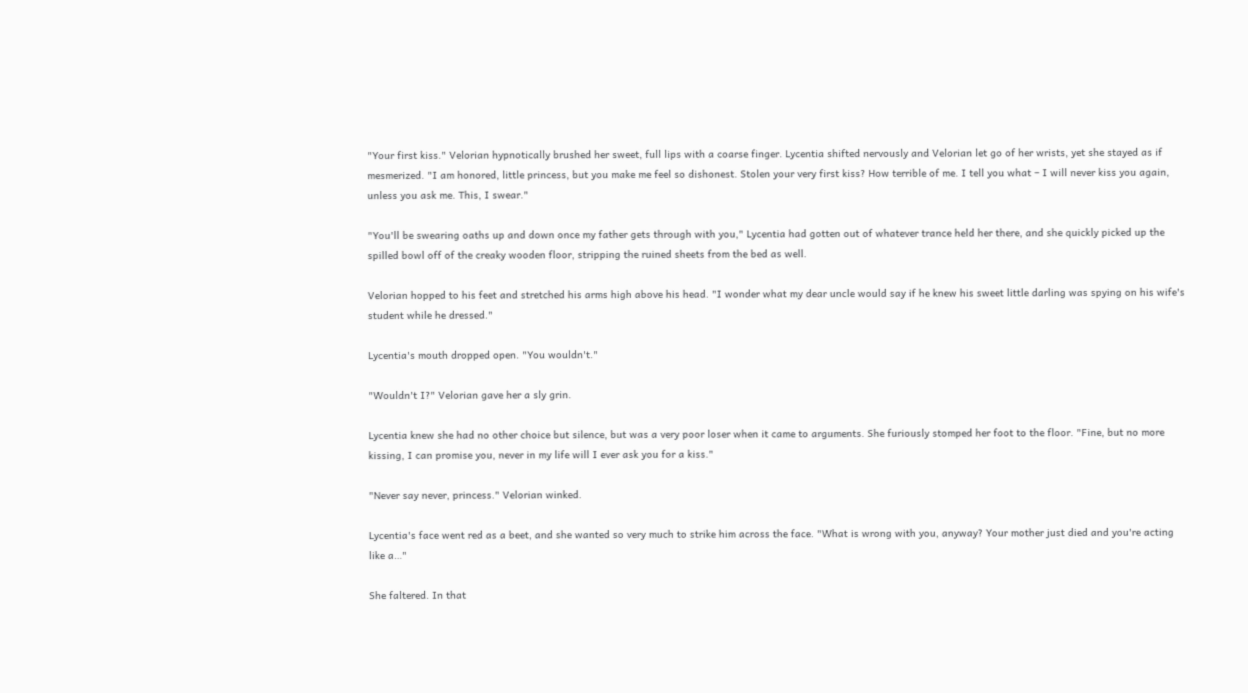"Your first kiss." Velorian hypnotically brushed her sweet, full lips with a coarse finger. Lycentia shifted nervously and Velorian let go of her wrists, yet she stayed as if mesmerized. "I am honored, little princess, but you make me feel so dishonest. Stolen your very first kiss? How terrible of me. I tell you what – I will never kiss you again, unless you ask me. This, I swear."

"You'll be swearing oaths up and down once my father gets through with you," Lycentia had gotten out of whatever trance held her there, and she quickly picked up the spilled bowl off of the creaky wooden floor, stripping the ruined sheets from the bed as well.

Velorian hopped to his feet and stretched his arms high above his head. "I wonder what my dear uncle would say if he knew his sweet little darling was spying on his wife's student while he dressed."

Lycentia's mouth dropped open. "You wouldn't."

"Wouldn't I?" Velorian gave her a sly grin.

Lycentia knew she had no other choice but silence, but was a very poor loser when it came to arguments. She furiously stomped her foot to the floor. "Fine, but no more kissing, I can promise you, never in my life will I ever ask you for a kiss."

"Never say never, princess." Velorian winked.

Lycentia's face went red as a beet, and she wanted so very much to strike him across the face. "What is wrong with you, anyway? Your mother just died and you're acting like a…"

She faltered. In that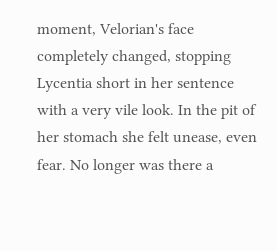moment, Velorian's face completely changed, stopping Lycentia short in her sentence with a very vile look. In the pit of her stomach she felt unease, even fear. No longer was there a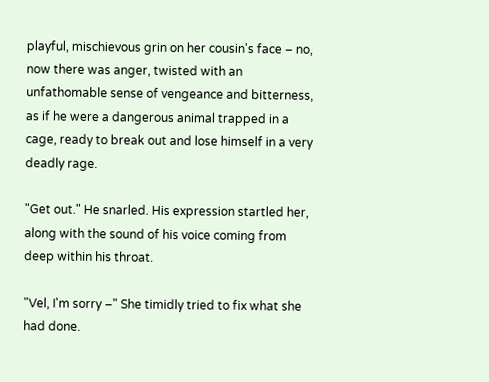playful, mischievous grin on her cousin's face – no, now there was anger, twisted with an unfathomable sense of vengeance and bitterness, as if he were a dangerous animal trapped in a cage, ready to break out and lose himself in a very deadly rage.

"Get out." He snarled. His expression startled her, along with the sound of his voice coming from deep within his throat.

"Vel, I'm sorry –" She timidly tried to fix what she had done.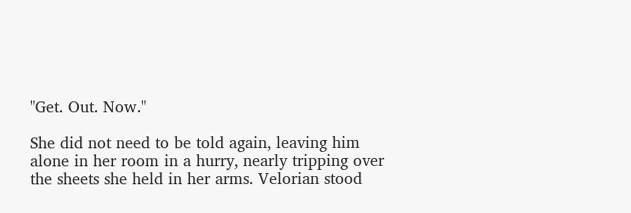"Get. Out. Now."

She did not need to be told again, leaving him alone in her room in a hurry, nearly tripping over the sheets she held in her arms. Velorian stood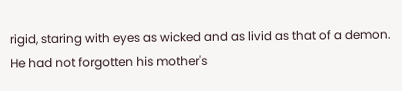rigid, staring with eyes as wicked and as livid as that of a demon. He had not forgotten his mother's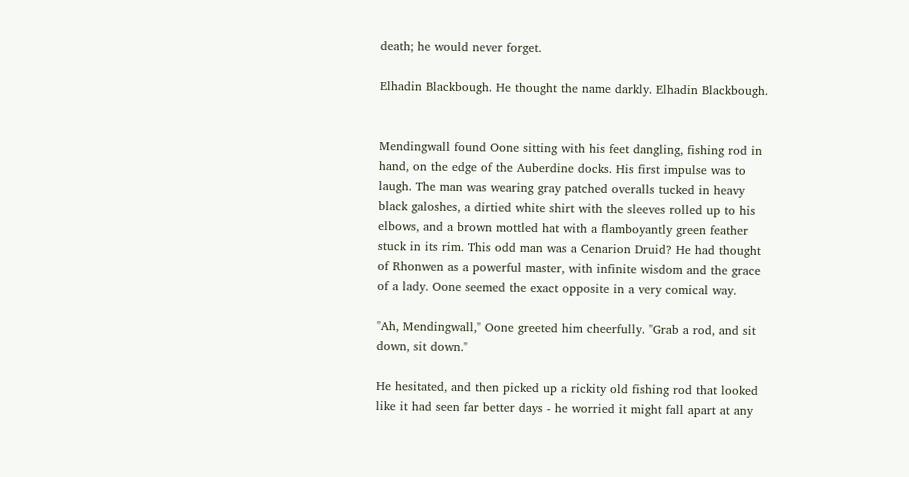death; he would never forget.

Elhadin Blackbough. He thought the name darkly. Elhadin Blackbough.


Mendingwall found Oone sitting with his feet dangling, fishing rod in hand, on the edge of the Auberdine docks. His first impulse was to laugh. The man was wearing gray patched overalls tucked in heavy black galoshes, a dirtied white shirt with the sleeves rolled up to his elbows, and a brown mottled hat with a flamboyantly green feather stuck in its rim. This odd man was a Cenarion Druid? He had thought of Rhonwen as a powerful master, with infinite wisdom and the grace of a lady. Oone seemed the exact opposite in a very comical way.

"Ah, Mendingwall," Oone greeted him cheerfully. "Grab a rod, and sit down, sit down."

He hesitated, and then picked up a rickity old fishing rod that looked like it had seen far better days - he worried it might fall apart at any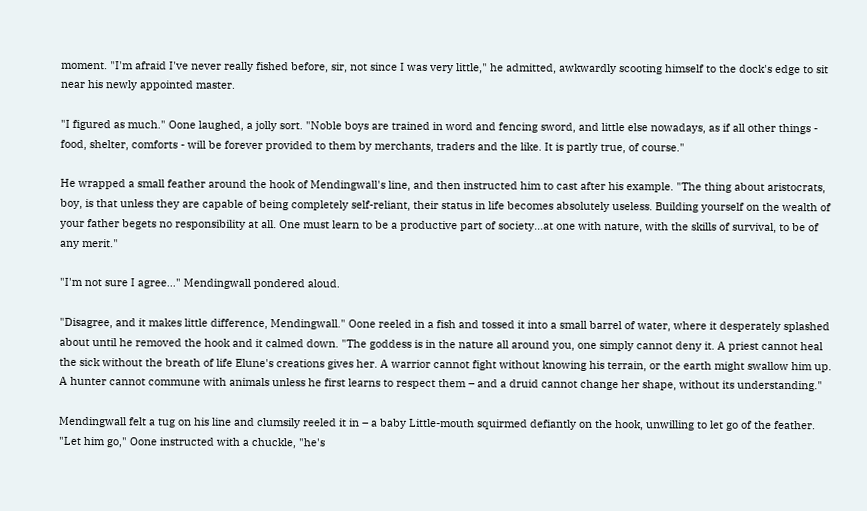moment. "I'm afraid I've never really fished before, sir, not since I was very little," he admitted, awkwardly scooting himself to the dock's edge to sit near his newly appointed master.

"I figured as much." Oone laughed, a jolly sort. "Noble boys are trained in word and fencing sword, and little else nowadays, as if all other things - food, shelter, comforts - will be forever provided to them by merchants, traders and the like. It is partly true, of course."

He wrapped a small feather around the hook of Mendingwall's line, and then instructed him to cast after his example. "The thing about aristocrats, boy, is that unless they are capable of being completely self-reliant, their status in life becomes absolutely useless. Building yourself on the wealth of your father begets no responsibility at all. One must learn to be a productive part of society...at one with nature, with the skills of survival, to be of any merit."

"I'm not sure I agree..." Mendingwall pondered aloud.

"Disagree, and it makes little difference, Mendingwall." Oone reeled in a fish and tossed it into a small barrel of water, where it desperately splashed about until he removed the hook and it calmed down. "The goddess is in the nature all around you, one simply cannot deny it. A priest cannot heal the sick without the breath of life Elune's creations gives her. A warrior cannot fight without knowing his terrain, or the earth might swallow him up. A hunter cannot commune with animals unless he first learns to respect them – and a druid cannot change her shape, without its understanding."

Mendingwall felt a tug on his line and clumsily reeled it in – a baby Little-mouth squirmed defiantly on the hook, unwilling to let go of the feather. "Let him go," Oone instructed with a chuckle, "he's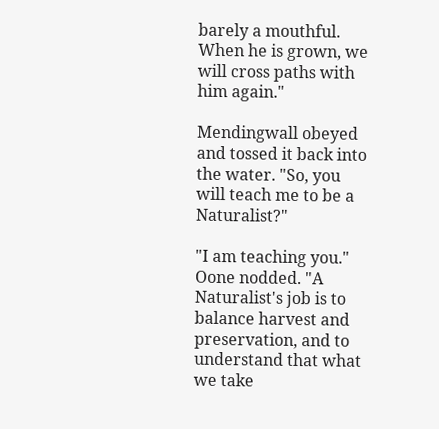barely a mouthful. When he is grown, we will cross paths with him again."

Mendingwall obeyed and tossed it back into the water. "So, you will teach me to be a Naturalist?"

"I am teaching you." Oone nodded. "A Naturalist's job is to balance harvest and preservation, and to understand that what we take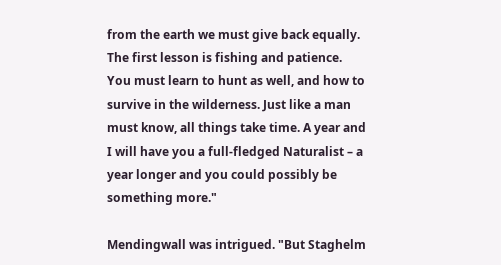from the earth we must give back equally. The first lesson is fishing and patience. You must learn to hunt as well, and how to survive in the wilderness. Just like a man must know, all things take time. A year and I will have you a full-fledged Naturalist – a year longer and you could possibly be something more."

Mendingwall was intrigued. "But Staghelm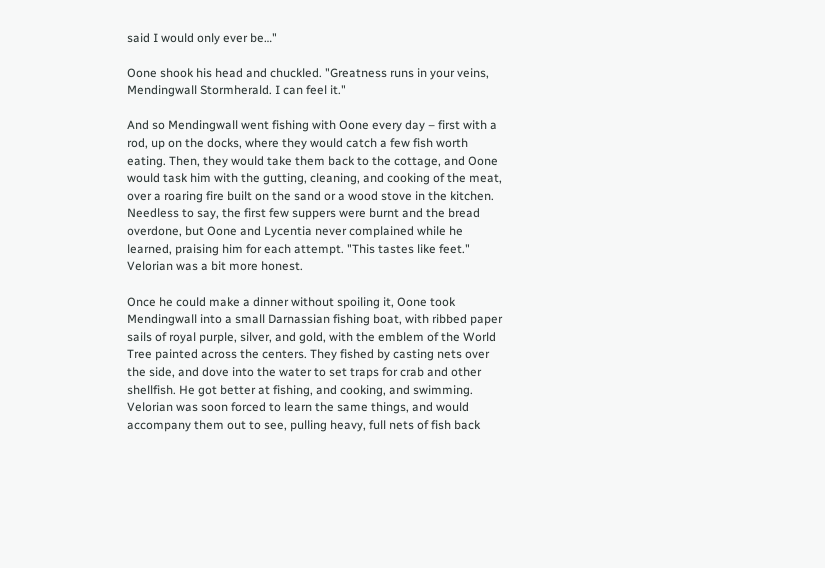said I would only ever be…"

Oone shook his head and chuckled. "Greatness runs in your veins, Mendingwall Stormherald. I can feel it."

And so Mendingwall went fishing with Oone every day – first with a rod, up on the docks, where they would catch a few fish worth eating. Then, they would take them back to the cottage, and Oone would task him with the gutting, cleaning, and cooking of the meat, over a roaring fire built on the sand or a wood stove in the kitchen. Needless to say, the first few suppers were burnt and the bread overdone, but Oone and Lycentia never complained while he learned, praising him for each attempt. "This tastes like feet." Velorian was a bit more honest.

Once he could make a dinner without spoiling it, Oone took Mendingwall into a small Darnassian fishing boat, with ribbed paper sails of royal purple, silver, and gold, with the emblem of the World Tree painted across the centers. They fished by casting nets over the side, and dove into the water to set traps for crab and other shellfish. He got better at fishing, and cooking, and swimming. Velorian was soon forced to learn the same things, and would accompany them out to see, pulling heavy, full nets of fish back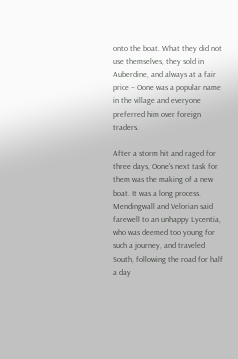onto the boat. What they did not use themselves, they sold in Auberdine, and always at a fair price – Oone was a popular name in the village and everyone preferred him over foreign traders.

After a storm hit and raged for three days, Oone's next task for them was the making of a new boat. It was a long process. Mendingwall and Velorian said farewell to an unhappy Lycentia, who was deemed too young for such a journey, and traveled South, following the road for half a day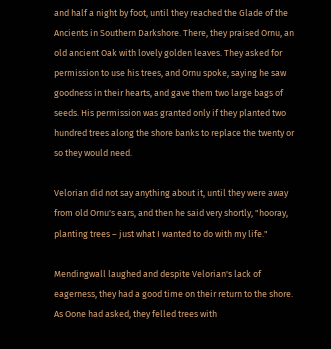and half a night by foot, until they reached the Glade of the Ancients in Southern Darkshore. There, they praised Ornu, an old ancient Oak with lovely golden leaves. They asked for permission to use his trees, and Ornu spoke, saying he saw goodness in their hearts, and gave them two large bags of seeds. His permission was granted only if they planted two hundred trees along the shore banks to replace the twenty or so they would need.

Velorian did not say anything about it, until they were away from old Ornu's ears, and then he said very shortly, "hooray, planting trees – just what I wanted to do with my life."

Mendingwall laughed and despite Velorian's lack of eagerness, they had a good time on their return to the shore. As Oone had asked, they felled trees with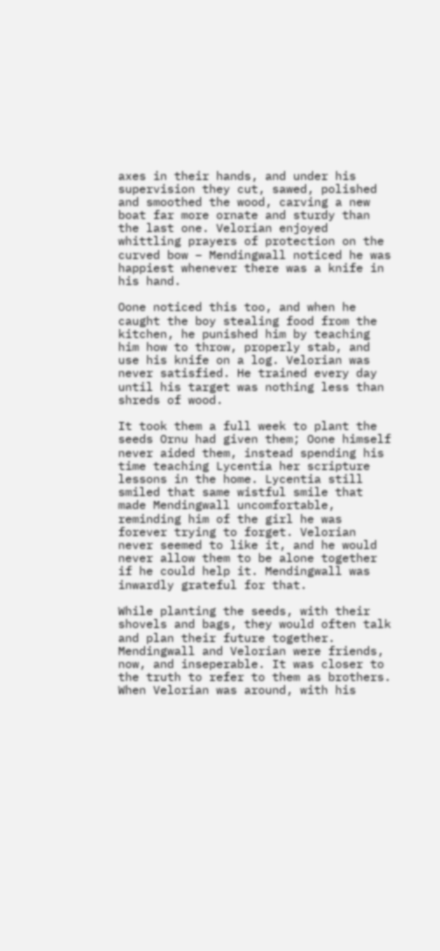axes in their hands, and under his supervision they cut, sawed, polished and smoothed the wood, carving a new boat far more ornate and sturdy than the last one. Velorian enjoyed whittling prayers of protection on the curved bow – Mendingwall noticed he was happiest whenever there was a knife in his hand.

Oone noticed this too, and when he caught the boy stealing food from the kitchen, he punished him by teaching him how to throw, properly stab, and use his knife on a log. Velorian was never satisfied. He trained every day until his target was nothing less than shreds of wood.

It took them a full week to plant the seeds Ornu had given them; Oone himself never aided them, instead spending his time teaching Lycentia her scripture lessons in the home. Lycentia still smiled that same wistful smile that made Mendingwall uncomfortable, reminding him of the girl he was forever trying to forget. Velorian never seemed to like it, and he would never allow them to be alone together if he could help it. Mendingwall was inwardly grateful for that.

While planting the seeds, with their shovels and bags, they would often talk and plan their future together. Mendingwall and Velorian were friends, now, and inseperable. It was closer to the truth to refer to them as brothers. When Velorian was around, with his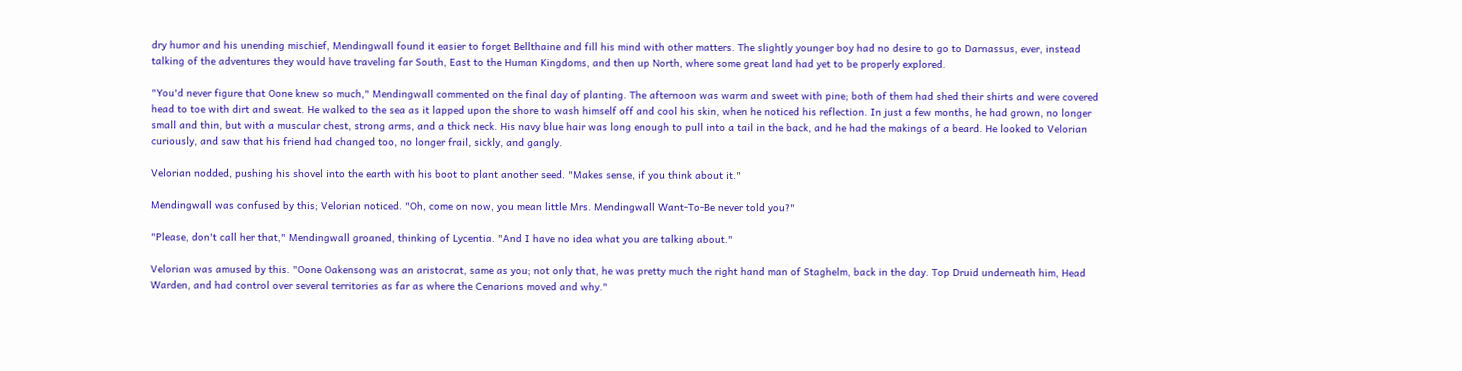dry humor and his unending mischief, Mendingwall found it easier to forget Bellthaine and fill his mind with other matters. The slightly younger boy had no desire to go to Darnassus, ever, instead talking of the adventures they would have traveling far South, East to the Human Kingdoms, and then up North, where some great land had yet to be properly explored.

"You'd never figure that Oone knew so much," Mendingwall commented on the final day of planting. The afternoon was warm and sweet with pine; both of them had shed their shirts and were covered head to toe with dirt and sweat. He walked to the sea as it lapped upon the shore to wash himself off and cool his skin, when he noticed his reflection. In just a few months, he had grown, no longer small and thin, but with a muscular chest, strong arms, and a thick neck. His navy blue hair was long enough to pull into a tail in the back, and he had the makings of a beard. He looked to Velorian curiously, and saw that his friend had changed too, no longer frail, sickly, and gangly.

Velorian nodded, pushing his shovel into the earth with his boot to plant another seed. "Makes sense, if you think about it."

Mendingwall was confused by this; Velorian noticed. "Oh, come on now, you mean little Mrs. Mendingwall Want-To-Be never told you?"

"Please, don't call her that," Mendingwall groaned, thinking of Lycentia. "And I have no idea what you are talking about."

Velorian was amused by this. "Oone Oakensong was an aristocrat, same as you; not only that, he was pretty much the right hand man of Staghelm, back in the day. Top Druid underneath him, Head Warden, and had control over several territories as far as where the Cenarions moved and why."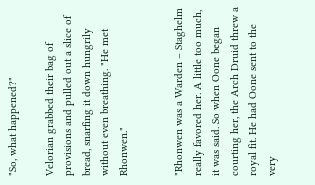"So, what happened?"

Velorian grabbed their bag of provisions and pulled out a slice of bread, snarfing it down hungrily without even breathing. "He met Rhonwen."


"Rhonwen was a Warden – Staghelm really favored her. A little too much, it was said. So when Oone began courting her, the Arch Druid threw a royal fit. He had Oone sent to the very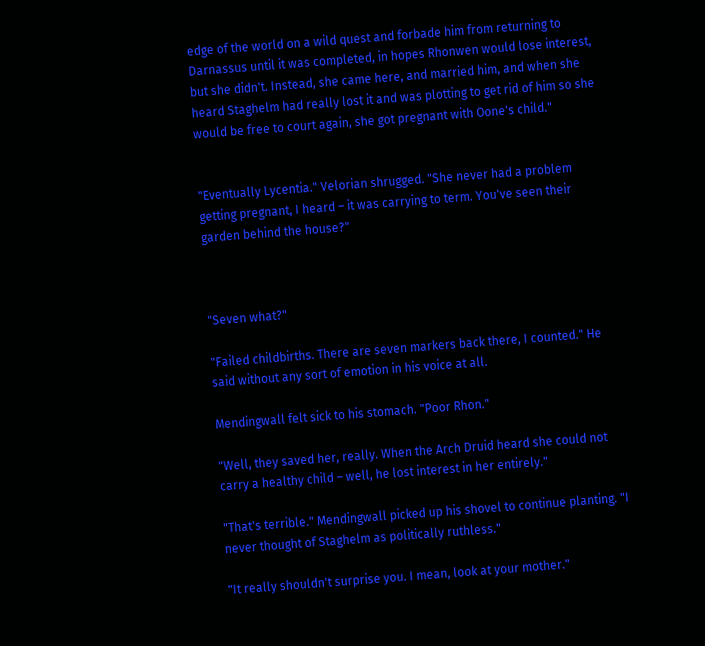edge of the world on a wild quest and forbade him from returning to Darnassus until it was completed, in hopes Rhonwen would lose interest, but she didn't. Instead, she came here, and married him, and when she heard Staghelm had really lost it and was plotting to get rid of him so she would be free to court again, she got pregnant with Oone's child."


"Eventually Lycentia." Velorian shrugged. "She never had a problem getting pregnant, I heard – it was carrying to term. You've seen their garden behind the house?"



"Seven what?"

"Failed childbirths. There are seven markers back there, I counted." He said without any sort of emotion in his voice at all.

Mendingwall felt sick to his stomach. "Poor Rhon."

"Well, they saved her, really. When the Arch Druid heard she could not carry a healthy child – well, he lost interest in her entirely."

"That's terrible." Mendingwall picked up his shovel to continue planting. "I never thought of Staghelm as politically ruthless."

"It really shouldn't surprise you. I mean, look at your mother."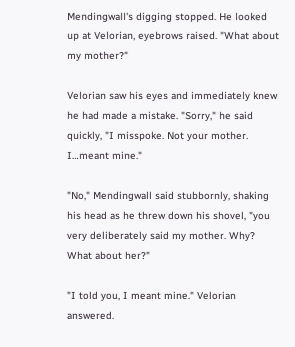Mendingwall's digging stopped. He looked up at Velorian, eyebrows raised. "What about my mother?"

Velorian saw his eyes and immediately knew he had made a mistake. "Sorry," he said quickly, "I misspoke. Not your mother. I…meant mine."

"No," Mendingwall said stubbornly, shaking his head as he threw down his shovel, "you very deliberately said my mother. Why? What about her?"

"I told you, I meant mine." Velorian answered.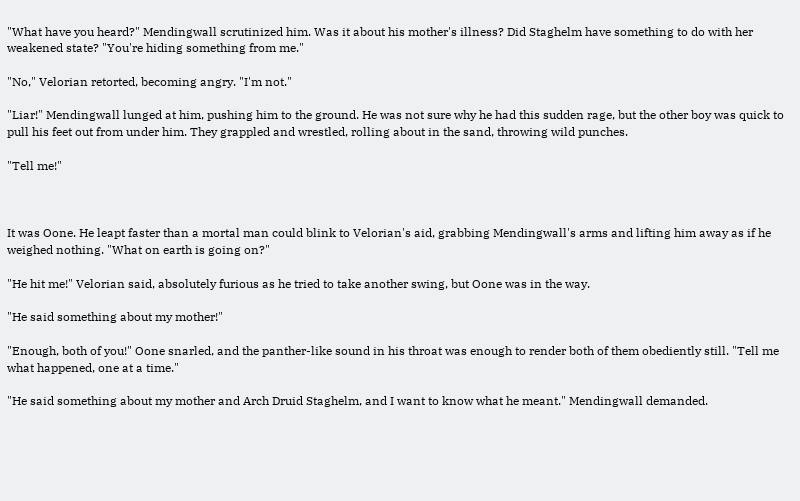"What have you heard?" Mendingwall scrutinized him. Was it about his mother's illness? Did Staghelm have something to do with her weakened state? "You're hiding something from me."

"No," Velorian retorted, becoming angry. "I'm not."

"Liar!" Mendingwall lunged at him, pushing him to the ground. He was not sure why he had this sudden rage, but the other boy was quick to pull his feet out from under him. They grappled and wrestled, rolling about in the sand, throwing wild punches.

"Tell me!"



It was Oone. He leapt faster than a mortal man could blink to Velorian's aid, grabbing Mendingwall's arms and lifting him away as if he weighed nothing. "What on earth is going on?"

"He hit me!" Velorian said, absolutely furious as he tried to take another swing, but Oone was in the way.

"He said something about my mother!"

"Enough, both of you!" Oone snarled, and the panther-like sound in his throat was enough to render both of them obediently still. "Tell me what happened, one at a time."

"He said something about my mother and Arch Druid Staghelm, and I want to know what he meant." Mendingwall demanded.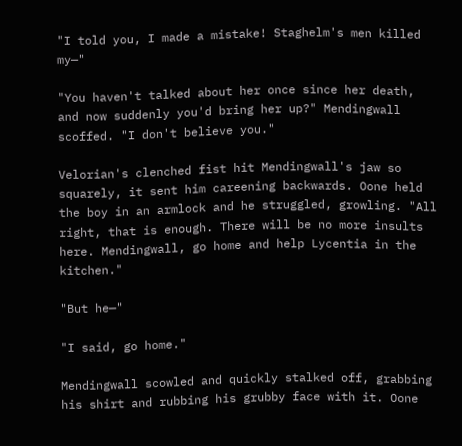"I told you, I made a mistake! Staghelm's men killed my—"

"You haven't talked about her once since her death, and now suddenly you'd bring her up?" Mendingwall scoffed. "I don't believe you."

Velorian's clenched fist hit Mendingwall's jaw so squarely, it sent him careening backwards. Oone held the boy in an armlock and he struggled, growling. "All right, that is enough. There will be no more insults here. Mendingwall, go home and help Lycentia in the kitchen."

"But he—"

"I said, go home."

Mendingwall scowled and quickly stalked off, grabbing his shirt and rubbing his grubby face with it. Oone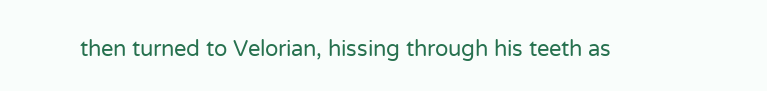then turned to Velorian, hissing through his teeth as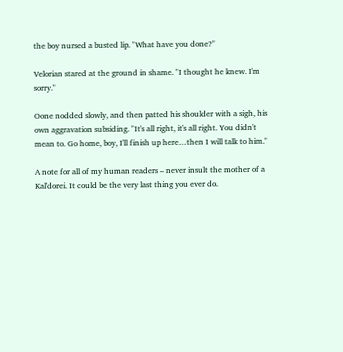the boy nursed a busted lip. "What have you done?"

Velorian stared at the ground in shame. "I thought he knew. I'm sorry."

Oone nodded slowly, and then patted his shoulder with a sigh, his own aggravation subsiding. "It's all right, it's all right. You didn't mean to. Go home, boy, I'll finish up here…then I will talk to him."

A note for all of my human readers – never insult the mother of a Kal'dorei. It could be the very last thing you ever do.